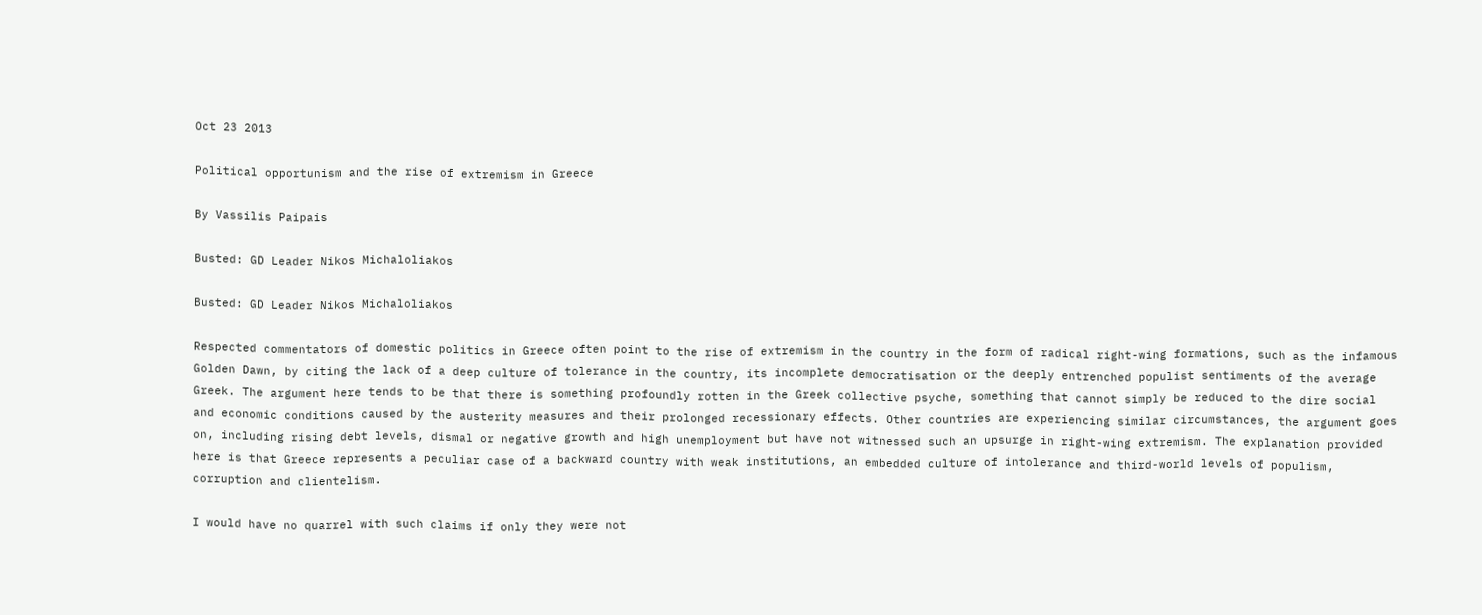Oct 23 2013

Political opportunism and the rise of extremism in Greece

By Vassilis Paipais

Busted: GD Leader Nikos Michaloliakos

Busted: GD Leader Nikos Michaloliakos

Respected commentators of domestic politics in Greece often point to the rise of extremism in the country in the form of radical right-wing formations, such as the infamous Golden Dawn, by citing the lack of a deep culture of tolerance in the country, its incomplete democratisation or the deeply entrenched populist sentiments of the average Greek. The argument here tends to be that there is something profoundly rotten in the Greek collective psyche, something that cannot simply be reduced to the dire social and economic conditions caused by the austerity measures and their prolonged recessionary effects. Other countries are experiencing similar circumstances, the argument goes on, including rising debt levels, dismal or negative growth and high unemployment but have not witnessed such an upsurge in right-wing extremism. The explanation provided here is that Greece represents a peculiar case of a backward country with weak institutions, an embedded culture of intolerance and third-world levels of populism, corruption and clientelism.

I would have no quarrel with such claims if only they were not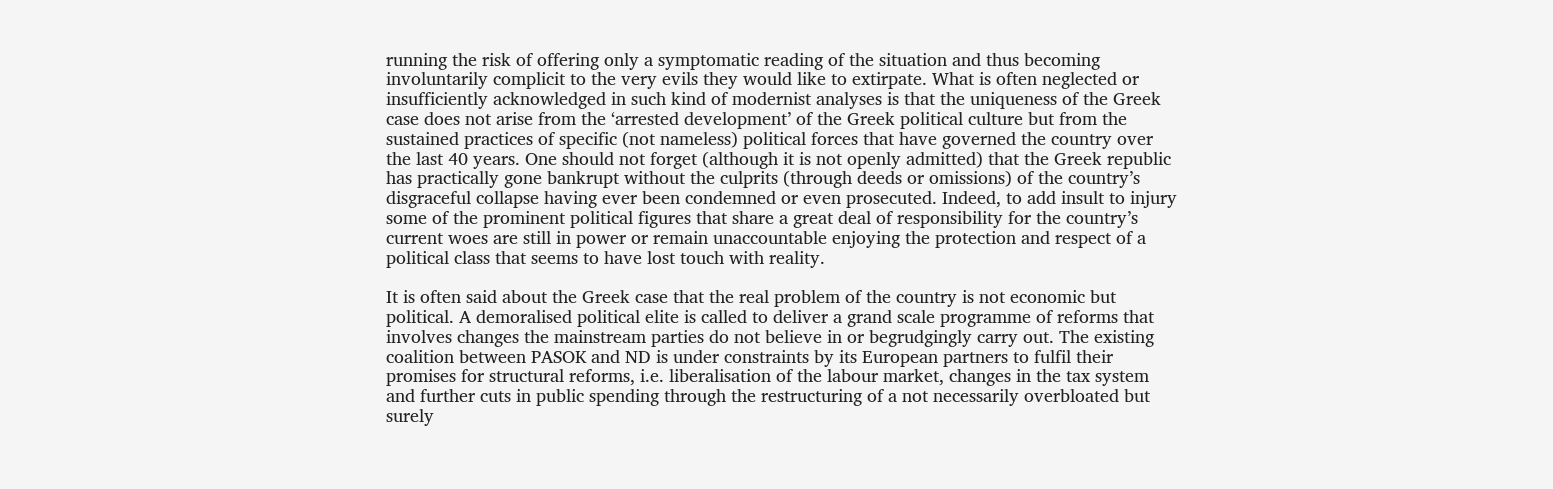running the risk of offering only a symptomatic reading of the situation and thus becoming involuntarily complicit to the very evils they would like to extirpate. What is often neglected or insufficiently acknowledged in such kind of modernist analyses is that the uniqueness of the Greek case does not arise from the ‘arrested development’ of the Greek political culture but from the sustained practices of specific (not nameless) political forces that have governed the country over the last 40 years. One should not forget (although it is not openly admitted) that the Greek republic has practically gone bankrupt without the culprits (through deeds or omissions) of the country’s disgraceful collapse having ever been condemned or even prosecuted. Indeed, to add insult to injury some of the prominent political figures that share a great deal of responsibility for the country’s current woes are still in power or remain unaccountable enjoying the protection and respect of a political class that seems to have lost touch with reality.

It is often said about the Greek case that the real problem of the country is not economic but political. A demoralised political elite is called to deliver a grand scale programme of reforms that involves changes the mainstream parties do not believe in or begrudgingly carry out. The existing coalition between PASOK and ND is under constraints by its European partners to fulfil their promises for structural reforms, i.e. liberalisation of the labour market, changes in the tax system and further cuts in public spending through the restructuring of a not necessarily overbloated but surely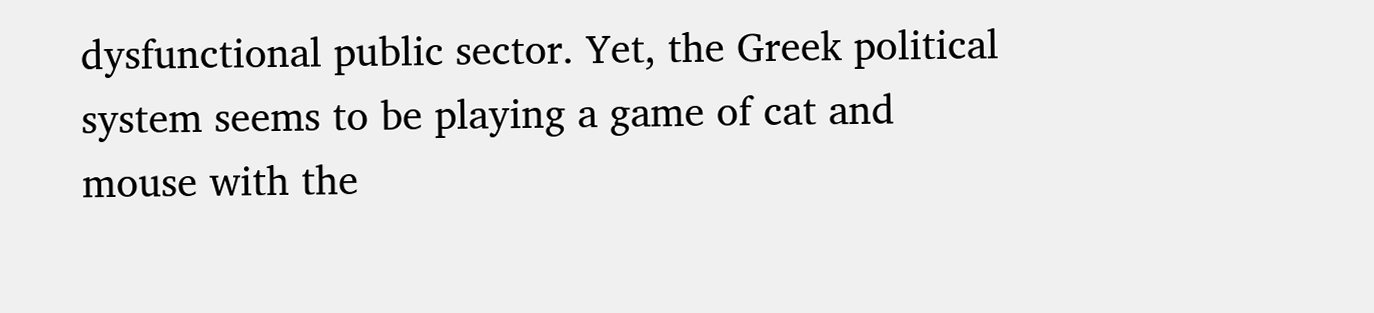dysfunctional public sector. Yet, the Greek political system seems to be playing a game of cat and mouse with the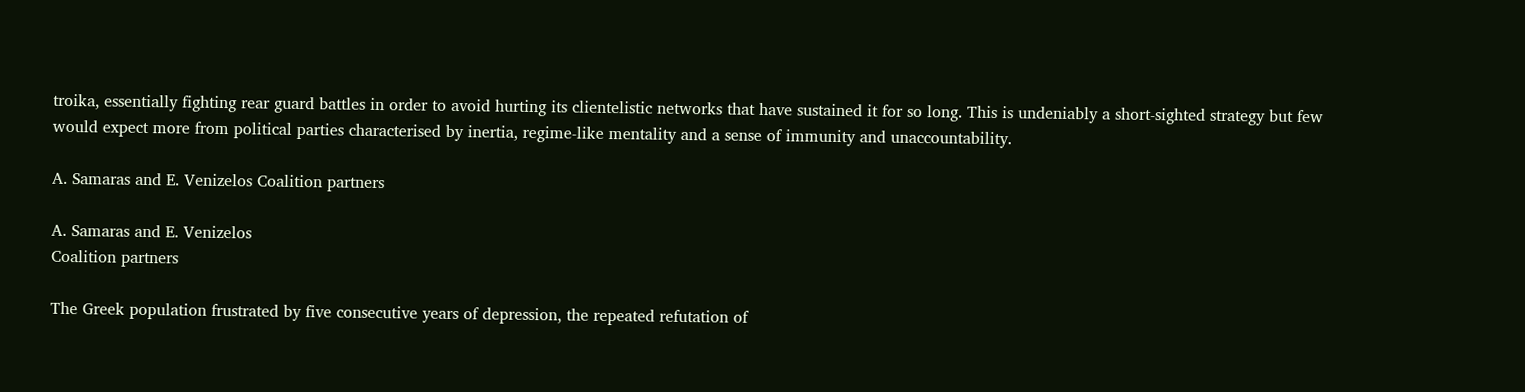troika, essentially fighting rear guard battles in order to avoid hurting its clientelistic networks that have sustained it for so long. This is undeniably a short-sighted strategy but few would expect more from political parties characterised by inertia, regime-like mentality and a sense of immunity and unaccountability.

A. Samaras and E. Venizelos Coalition partners

A. Samaras and E. Venizelos
Coalition partners

The Greek population frustrated by five consecutive years of depression, the repeated refutation of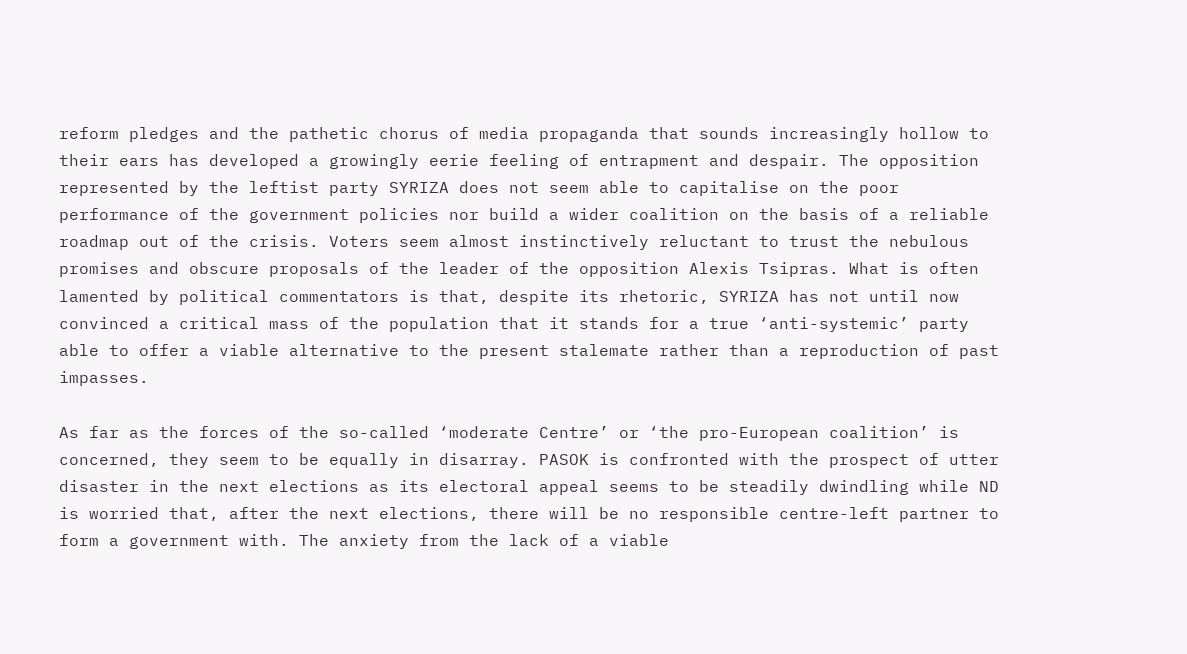reform pledges and the pathetic chorus of media propaganda that sounds increasingly hollow to their ears has developed a growingly eerie feeling of entrapment and despair. The opposition represented by the leftist party SYRIZA does not seem able to capitalise on the poor performance of the government policies nor build a wider coalition on the basis of a reliable roadmap out of the crisis. Voters seem almost instinctively reluctant to trust the nebulous promises and obscure proposals of the leader of the opposition Alexis Tsipras. What is often lamented by political commentators is that, despite its rhetoric, SYRIZA has not until now convinced a critical mass of the population that it stands for a true ‘anti-systemic’ party able to offer a viable alternative to the present stalemate rather than a reproduction of past impasses.

As far as the forces of the so-called ‘moderate Centre’ or ‘the pro-European coalition’ is concerned, they seem to be equally in disarray. PASOK is confronted with the prospect of utter disaster in the next elections as its electoral appeal seems to be steadily dwindling while ND is worried that, after the next elections, there will be no responsible centre-left partner to form a government with. The anxiety from the lack of a viable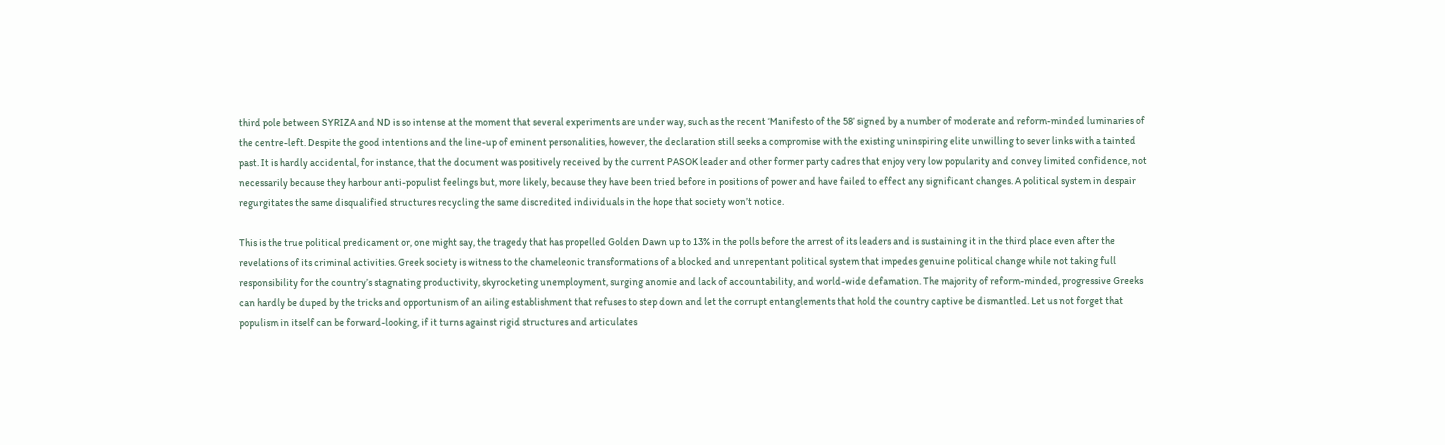third pole between SYRIZA and ND is so intense at the moment that several experiments are under way, such as the recent ‘Manifesto of the 58’ signed by a number of moderate and reform-minded luminaries of the centre-left. Despite the good intentions and the line-up of eminent personalities, however, the declaration still seeks a compromise with the existing uninspiring elite unwilling to sever links with a tainted past. It is hardly accidental, for instance, that the document was positively received by the current PASOK leader and other former party cadres that enjoy very low popularity and convey limited confidence, not necessarily because they harbour anti-populist feelings but, more likely, because they have been tried before in positions of power and have failed to effect any significant changes. A political system in despair regurgitates the same disqualified structures recycling the same discredited individuals in the hope that society won’t notice.

This is the true political predicament or, one might say, the tragedy that has propelled Golden Dawn up to 13% in the polls before the arrest of its leaders and is sustaining it in the third place even after the revelations of its criminal activities. Greek society is witness to the chameleonic transformations of a blocked and unrepentant political system that impedes genuine political change while not taking full responsibility for the country’s stagnating productivity, skyrocketing unemployment, surging anomie and lack of accountability, and world-wide defamation. The majority of reform-minded, progressive Greeks can hardly be duped by the tricks and opportunism of an ailing establishment that refuses to step down and let the corrupt entanglements that hold the country captive be dismantled. Let us not forget that populism in itself can be forward-looking, if it turns against rigid structures and articulates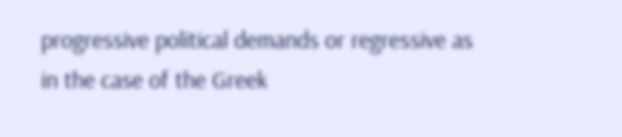progressive political demands or regressive as in the case of the Greek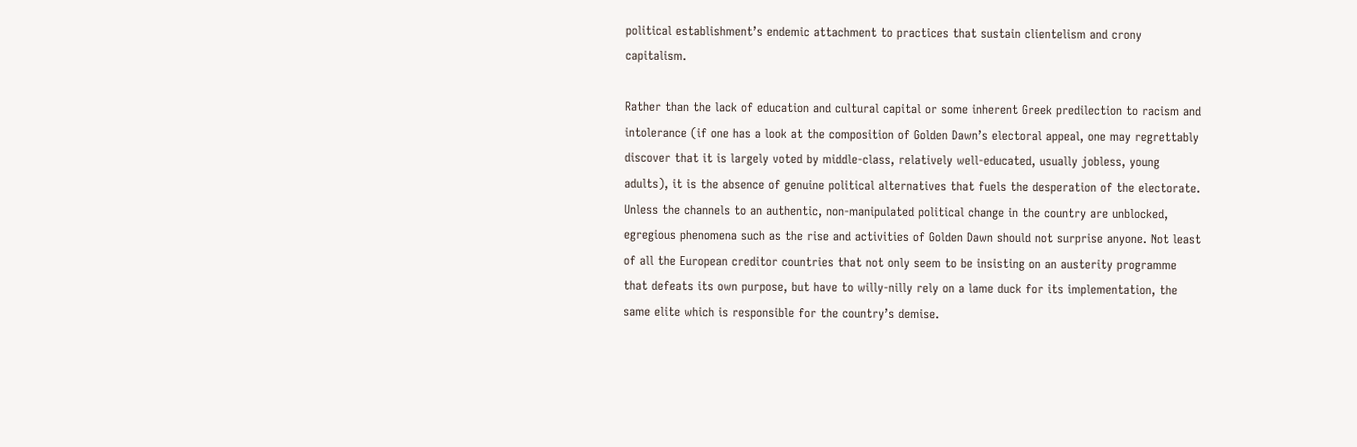political establishment’s endemic attachment to practices that sustain clientelism and crony capitalism.

Rather than the lack of education and cultural capital or some inherent Greek predilection to racism and intolerance (if one has a look at the composition of Golden Dawn’s electoral appeal, one may regrettably discover that it is largely voted by middle-class, relatively well-educated, usually jobless, young adults), it is the absence of genuine political alternatives that fuels the desperation of the electorate. Unless the channels to an authentic, non-manipulated political change in the country are unblocked, egregious phenomena such as the rise and activities of Golden Dawn should not surprise anyone. Not least of all the European creditor countries that not only seem to be insisting on an austerity programme that defeats its own purpose, but have to willy-nilly rely on a lame duck for its implementation, the same elite which is responsible for the country’s demise.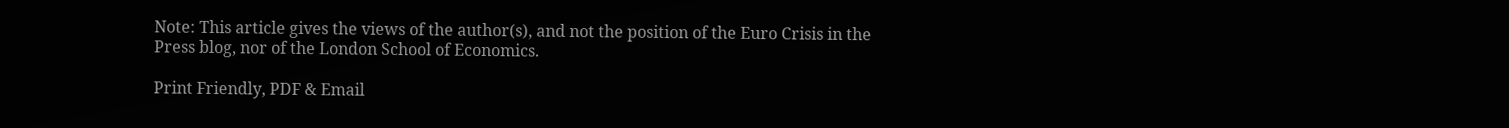Note: This article gives the views of the author(s), and not the position of the Euro Crisis in the Press blog, nor of the London School of Economics.

Print Friendly, PDF & Email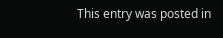This entry was posted in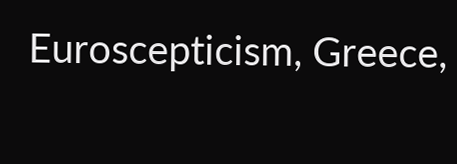Euroscepticism, Greece,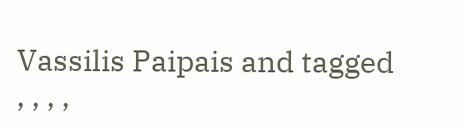Vassilis Paipais and tagged , , , ,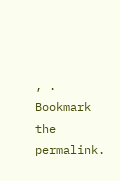, . Bookmark the permalink.